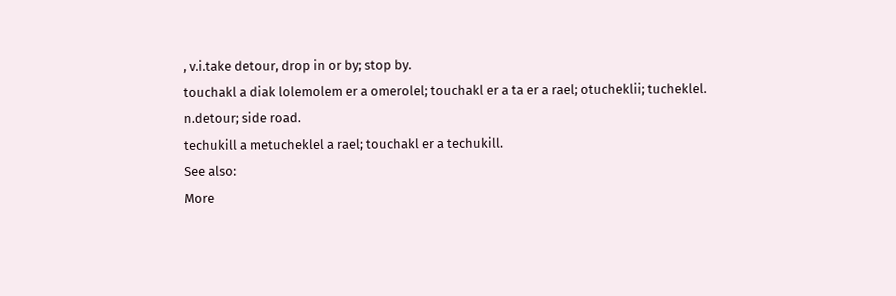, v.i.take detour, drop in or by; stop by.
touchakl a diak lolemolem er a omerolel; touchakl er a ta er a rael; otucheklii; tucheklel.
n.detour; side road.
techukill a metucheklel a rael; touchakl er a techukill.
See also:
More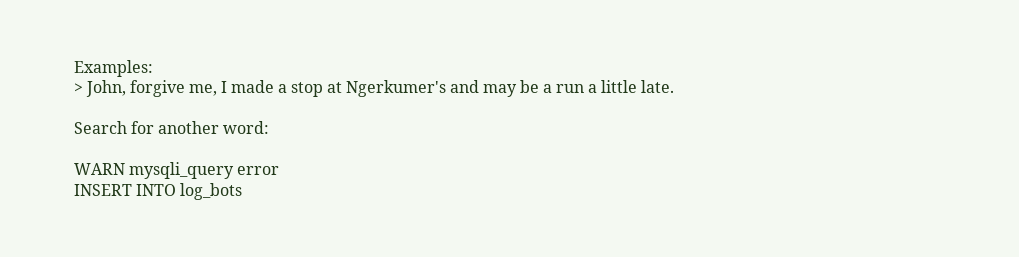Examples:
> John, forgive me, I made a stop at Ngerkumer's and may be a run a little late.

Search for another word:

WARN mysqli_query error
INSERT INTO log_bots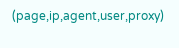(page,ip,agent,user,proxy)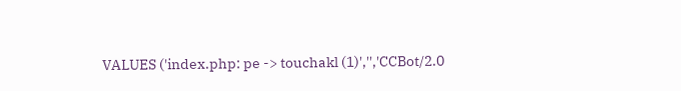VALUES ('index.php: pe -> touchakl (1)','','CCBot/2.0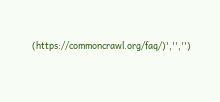(https://commoncrawl.org/faq/)','','')